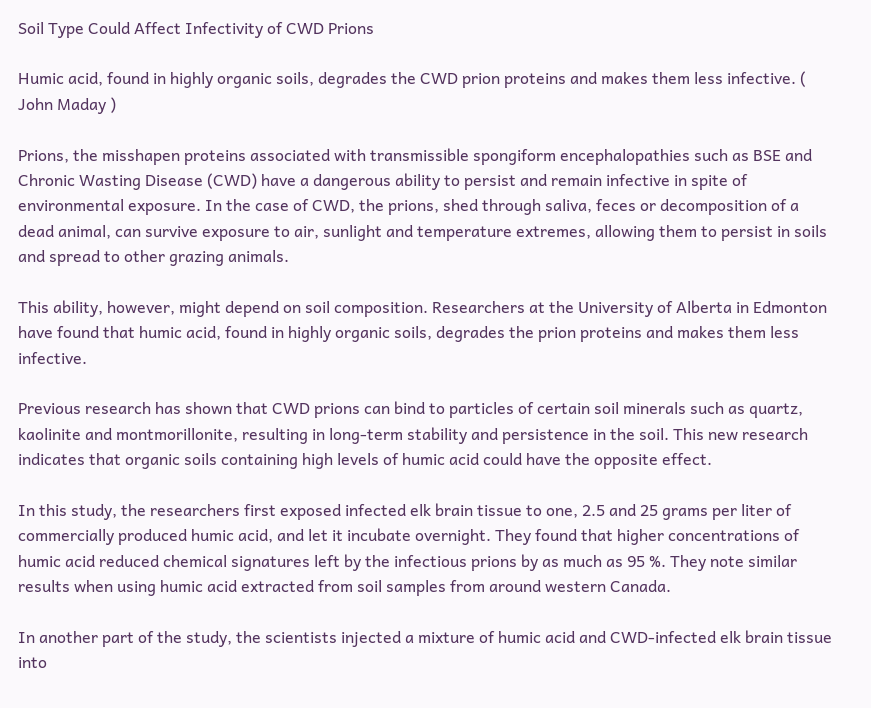Soil Type Could Affect Infectivity of CWD Prions

Humic acid, found in highly organic soils, degrades the CWD prion proteins and makes them less infective. ( John Maday )

Prions, the misshapen proteins associated with transmissible spongiform encephalopathies such as BSE and Chronic Wasting Disease (CWD) have a dangerous ability to persist and remain infective in spite of environmental exposure. In the case of CWD, the prions, shed through saliva, feces or decomposition of a dead animal, can survive exposure to air, sunlight and temperature extremes, allowing them to persist in soils and spread to other grazing animals.

This ability, however, might depend on soil composition. Researchers at the University of Alberta in Edmonton have found that humic acid, found in highly organic soils, degrades the prion proteins and makes them less infective.

Previous research has shown that CWD prions can bind to particles of certain soil minerals such as quartz, kaolinite and montmorillonite, resulting in long-term stability and persistence in the soil. This new research indicates that organic soils containing high levels of humic acid could have the opposite effect.

In this study, the researchers first exposed infected elk brain tissue to one, 2.5 and 25 grams per liter of commercially produced humic acid, and let it incubate overnight. They found that higher concentrations of humic acid reduced chemical signatures left by the infectious prions by as much as 95 %. They note similar results when using humic acid extracted from soil samples from around western Canada.

In another part of the study, the scientists injected a mixture of humic acid and CWD-infected elk brain tissue into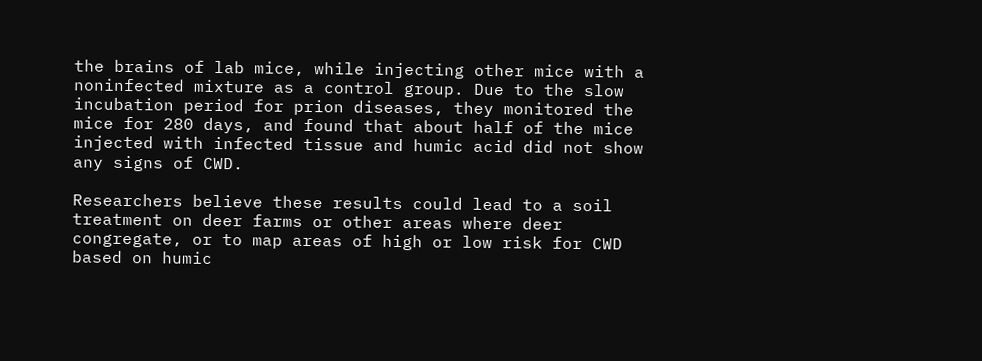the brains of lab mice, while injecting other mice with a noninfected mixture as a control group. Due to the slow incubation period for prion diseases, they monitored the mice for 280 days, and found that about half of the mice injected with infected tissue and humic acid did not show any signs of CWD.

Researchers believe these results could lead to a soil treatment on deer farms or other areas where deer congregate, or to map areas of high or low risk for CWD based on humic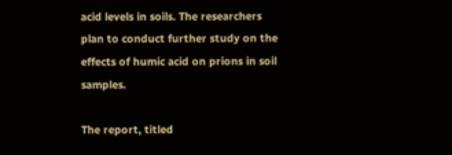acid levels in soils. The researchers plan to conduct further study on the effects of humic acid on prions in soil samples.

The report, titled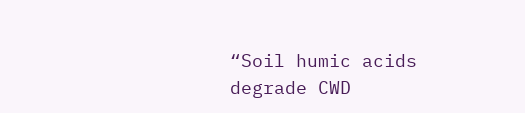“Soil humic acids degrade CWD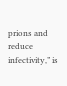prions and reduce infectivity,” is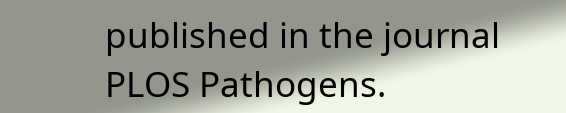published in the journal PLOS Pathogens.